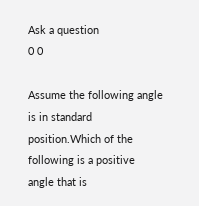Ask a question
0 0

Assume the following angle is in standard position.Which of the following is a positive angle that is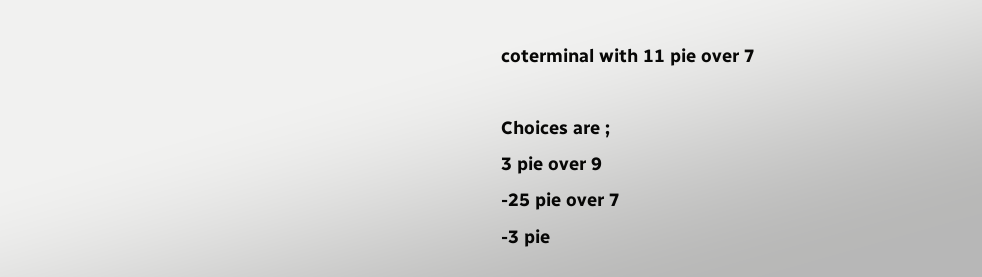coterminal with 11 pie over 7

Choices are ;
3 pie over 9
-25 pie over 7
-3 pie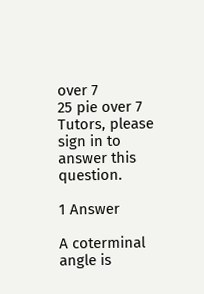over 7
25 pie over 7
Tutors, please sign in to answer this question.

1 Answer

A coterminal angle is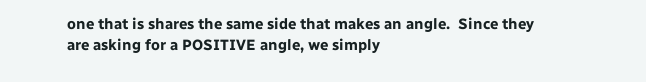one that is shares the same side that makes an angle.  Since they are asking for a POSITIVE angle, we simply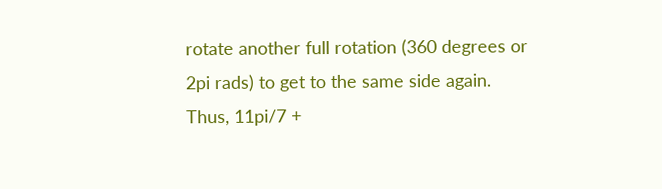rotate another full rotation (360 degrees or 2pi rads) to get to the same side again.
Thus, 11pi/7 +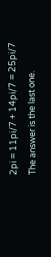2pi = 11pi/7 + 14pi/7 = 25pi/7
The answer is the last one.